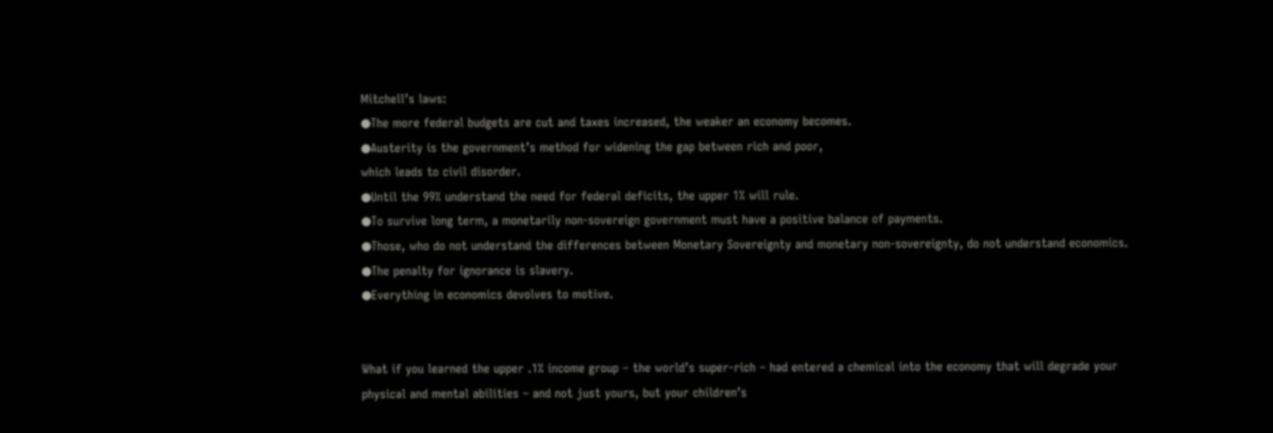Mitchell’s laws:
●The more federal budgets are cut and taxes increased, the weaker an economy becomes.
●Austerity is the government’s method for widening the gap between rich and poor,
which leads to civil disorder.
●Until the 99% understand the need for federal deficits, the upper 1% will rule.
●To survive long term, a monetarily non-sovereign government must have a positive balance of payments.
●Those, who do not understand the differences between Monetary Sovereignty and monetary non-sovereignty, do not understand economics.
●The penalty for ignorance is slavery.
●Everything in economics devolves to motive.


What if you learned the upper .1% income group – the world’s super-rich – had entered a chemical into the economy that will degrade your physical and mental abilities – and not just yours, but your children’s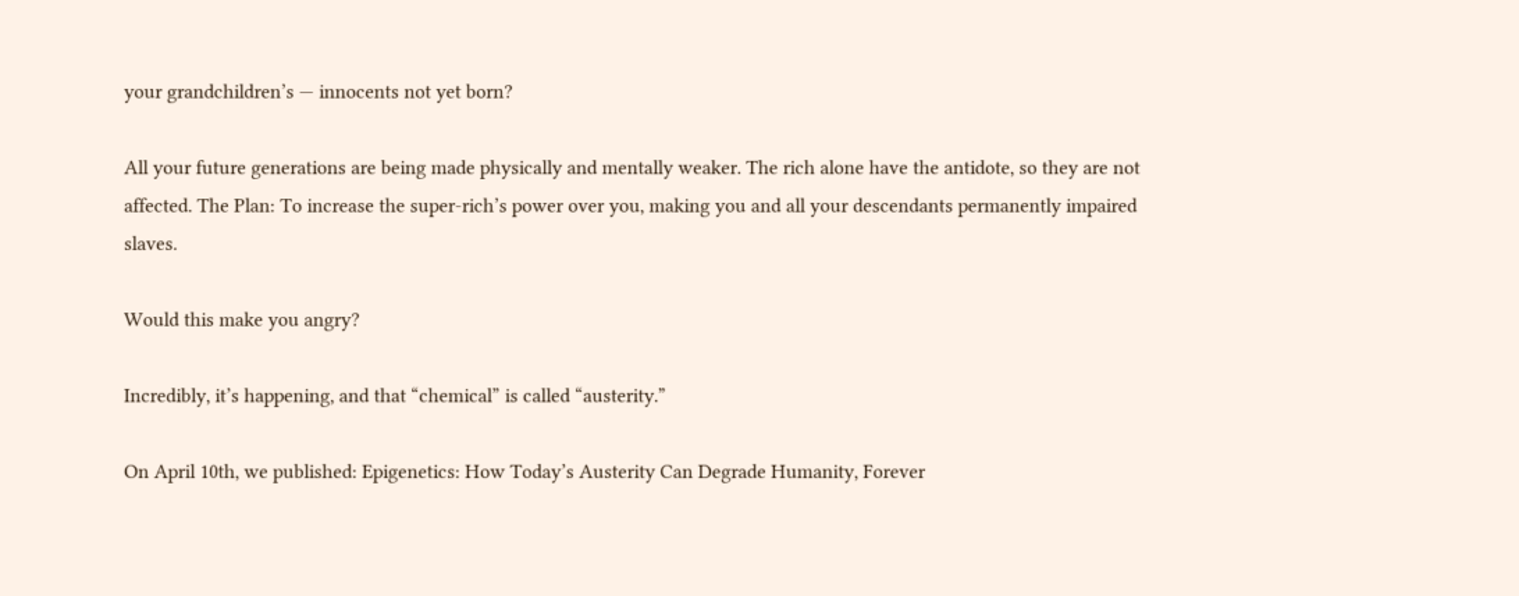your grandchildren’s — innocents not yet born?

All your future generations are being made physically and mentally weaker. The rich alone have the antidote, so they are not affected. The Plan: To increase the super-rich’s power over you, making you and all your descendants permanently impaired slaves.

Would this make you angry?

Incredibly, it’s happening, and that “chemical” is called “austerity.”

On April 10th, we published: Epigenetics: How Today’s Austerity Can Degrade Humanity, Forever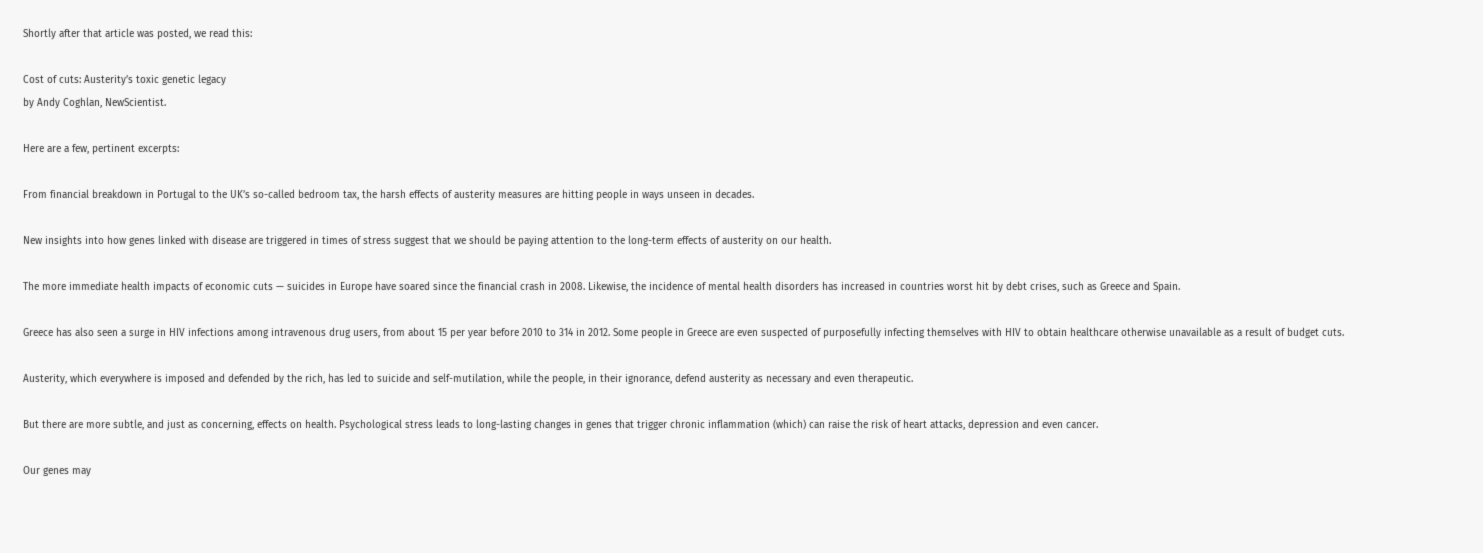Shortly after that article was posted, we read this:

Cost of cuts: Austerity’s toxic genetic legacy
by Andy Coghlan, NewScientist.

Here are a few, pertinent excerpts:

From financial breakdown in Portugal to the UK’s so-called bedroom tax, the harsh effects of austerity measures are hitting people in ways unseen in decades.

New insights into how genes linked with disease are triggered in times of stress suggest that we should be paying attention to the long-term effects of austerity on our health.

The more immediate health impacts of economic cuts — suicides in Europe have soared since the financial crash in 2008. Likewise, the incidence of mental health disorders has increased in countries worst hit by debt crises, such as Greece and Spain.

Greece has also seen a surge in HIV infections among intravenous drug users, from about 15 per year before 2010 to 314 in 2012. Some people in Greece are even suspected of purposefully infecting themselves with HIV to obtain healthcare otherwise unavailable as a result of budget cuts.

Austerity, which everywhere is imposed and defended by the rich, has led to suicide and self-mutilation, while the people, in their ignorance, defend austerity as necessary and even therapeutic.

But there are more subtle, and just as concerning, effects on health. Psychological stress leads to long-lasting changes in genes that trigger chronic inflammation (which) can raise the risk of heart attacks, depression and even cancer.

Our genes may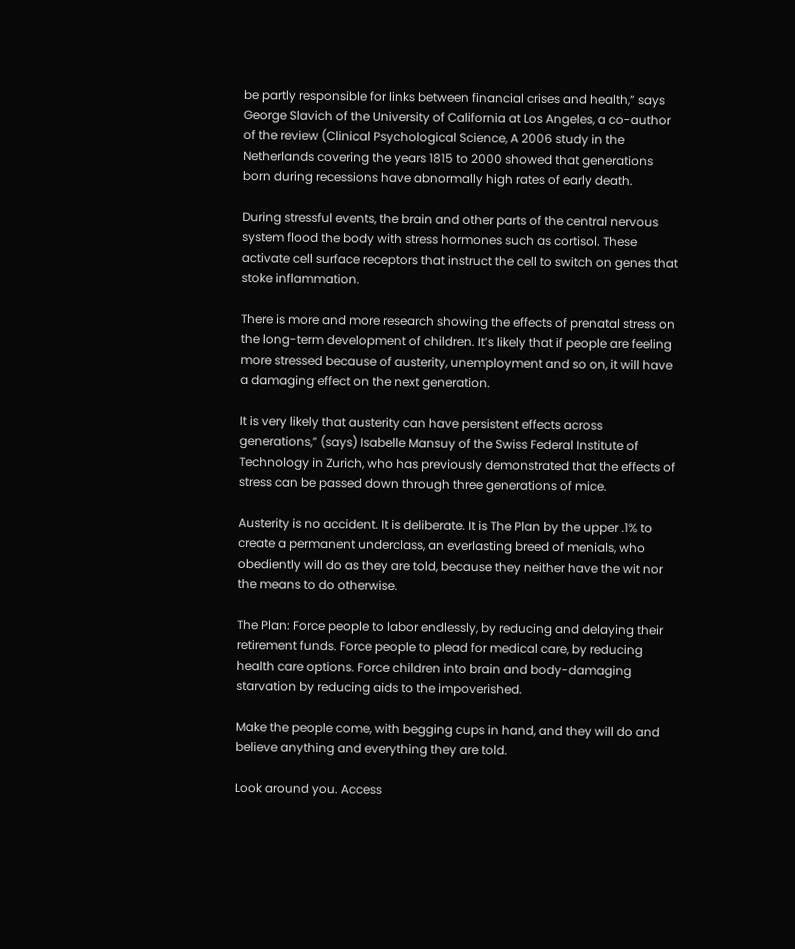be partly responsible for links between financial crises and health,” says George Slavich of the University of California at Los Angeles, a co-author of the review (Clinical Psychological Science, A 2006 study in the Netherlands covering the years 1815 to 2000 showed that generations born during recessions have abnormally high rates of early death.

During stressful events, the brain and other parts of the central nervous system flood the body with stress hormones such as cortisol. These activate cell surface receptors that instruct the cell to switch on genes that stoke inflammation.

There is more and more research showing the effects of prenatal stress on the long-term development of children. It’s likely that if people are feeling more stressed because of austerity, unemployment and so on, it will have a damaging effect on the next generation.

It is very likely that austerity can have persistent effects across generations,” (says) Isabelle Mansuy of the Swiss Federal Institute of Technology in Zurich, who has previously demonstrated that the effects of stress can be passed down through three generations of mice.

Austerity is no accident. It is deliberate. It is The Plan by the upper .1% to create a permanent underclass, an everlasting breed of menials, who obediently will do as they are told, because they neither have the wit nor the means to do otherwise.

The Plan: Force people to labor endlessly, by reducing and delaying their retirement funds. Force people to plead for medical care, by reducing health care options. Force children into brain and body-damaging starvation by reducing aids to the impoverished.

Make the people come, with begging cups in hand, and they will do and believe anything and everything they are told.

Look around you. Access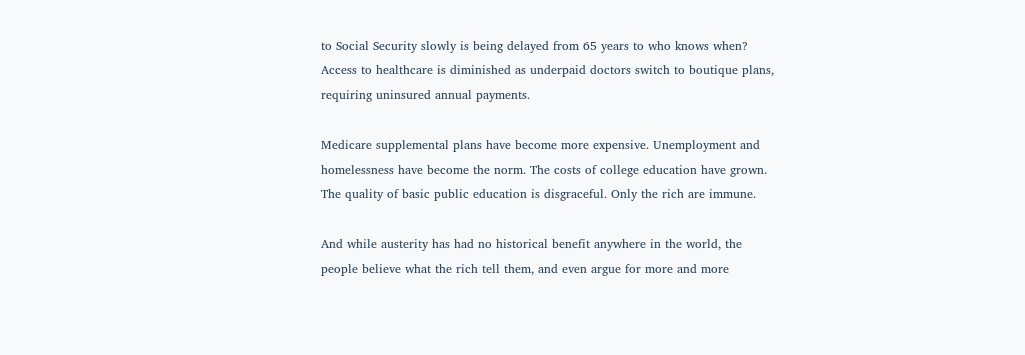to Social Security slowly is being delayed from 65 years to who knows when? Access to healthcare is diminished as underpaid doctors switch to boutique plans, requiring uninsured annual payments.

Medicare supplemental plans have become more expensive. Unemployment and homelessness have become the norm. The costs of college education have grown. The quality of basic public education is disgraceful. Only the rich are immune.

And while austerity has had no historical benefit anywhere in the world, the people believe what the rich tell them, and even argue for more and more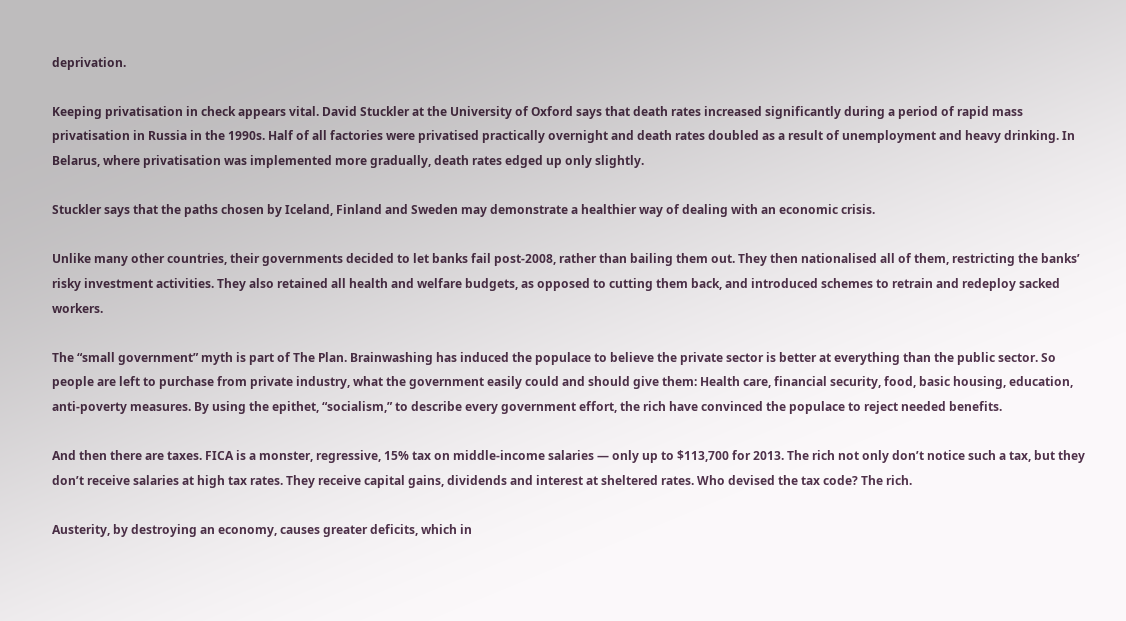deprivation.

Keeping privatisation in check appears vital. David Stuckler at the University of Oxford says that death rates increased significantly during a period of rapid mass privatisation in Russia in the 1990s. Half of all factories were privatised practically overnight and death rates doubled as a result of unemployment and heavy drinking. In Belarus, where privatisation was implemented more gradually, death rates edged up only slightly.

Stuckler says that the paths chosen by Iceland, Finland and Sweden may demonstrate a healthier way of dealing with an economic crisis.

Unlike many other countries, their governments decided to let banks fail post-2008, rather than bailing them out. They then nationalised all of them, restricting the banks’ risky investment activities. They also retained all health and welfare budgets, as opposed to cutting them back, and introduced schemes to retrain and redeploy sacked workers.

The “small government” myth is part of The Plan. Brainwashing has induced the populace to believe the private sector is better at everything than the public sector. So people are left to purchase from private industry, what the government easily could and should give them: Health care, financial security, food, basic housing, education, anti-poverty measures. By using the epithet, “socialism,” to describe every government effort, the rich have convinced the populace to reject needed benefits.

And then there are taxes. FICA is a monster, regressive, 15% tax on middle-income salaries — only up to $113,700 for 2013. The rich not only don’t notice such a tax, but they don’t receive salaries at high tax rates. They receive capital gains, dividends and interest at sheltered rates. Who devised the tax code? The rich.

Austerity, by destroying an economy, causes greater deficits, which in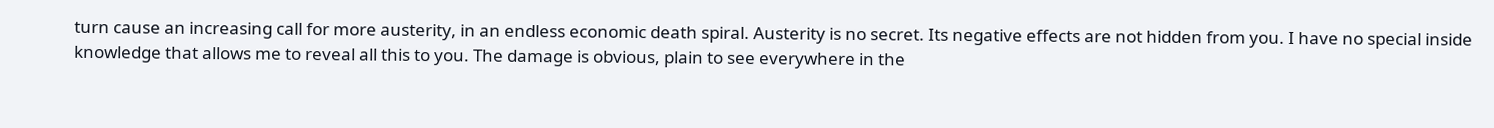turn cause an increasing call for more austerity, in an endless economic death spiral. Austerity is no secret. Its negative effects are not hidden from you. I have no special inside knowledge that allows me to reveal all this to you. The damage is obvious, plain to see everywhere in the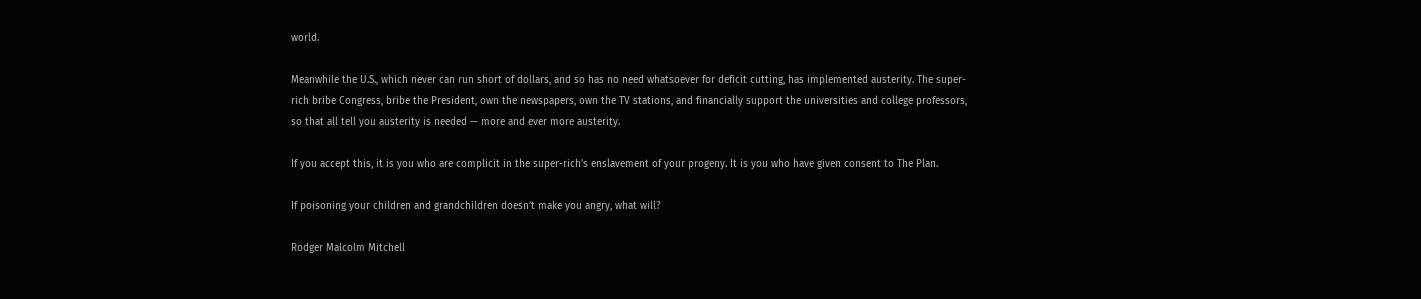world.

Meanwhile the U.S., which never can run short of dollars, and so has no need whatsoever for deficit cutting, has implemented austerity. The super-rich bribe Congress, bribe the President, own the newspapers, own the TV stations, and financially support the universities and college professors, so that all tell you austerity is needed — more and ever more austerity.

If you accept this, it is you who are complicit in the super-rich’s enslavement of your progeny. It is you who have given consent to The Plan.

If poisoning your children and grandchildren doesn’t make you angry, what will?

Rodger Malcolm Mitchell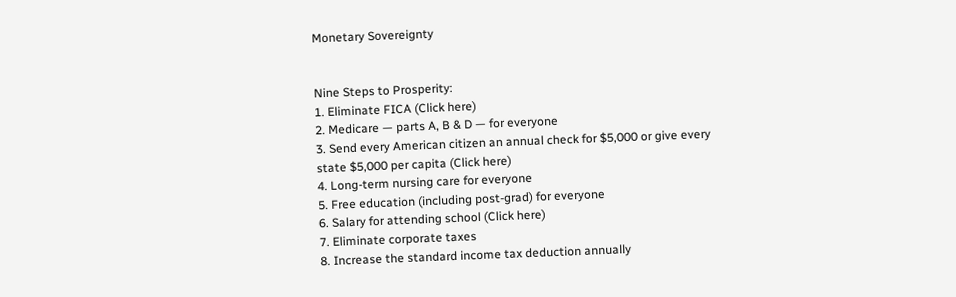Monetary Sovereignty


Nine Steps to Prosperity:
1. Eliminate FICA (Click here)
2. Medicare — parts A, B & D — for everyone
3. Send every American citizen an annual check for $5,000 or give every state $5,000 per capita (Click here)
4. Long-term nursing care for everyone
5. Free education (including post-grad) for everyone
6. Salary for attending school (Click here)
7. Eliminate corporate taxes
8. Increase the standard income tax deduction annually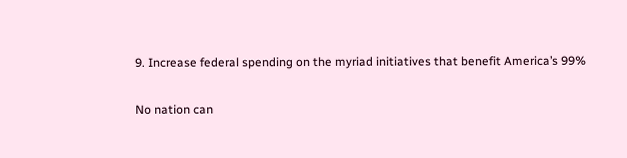9. Increase federal spending on the myriad initiatives that benefit America’s 99%

No nation can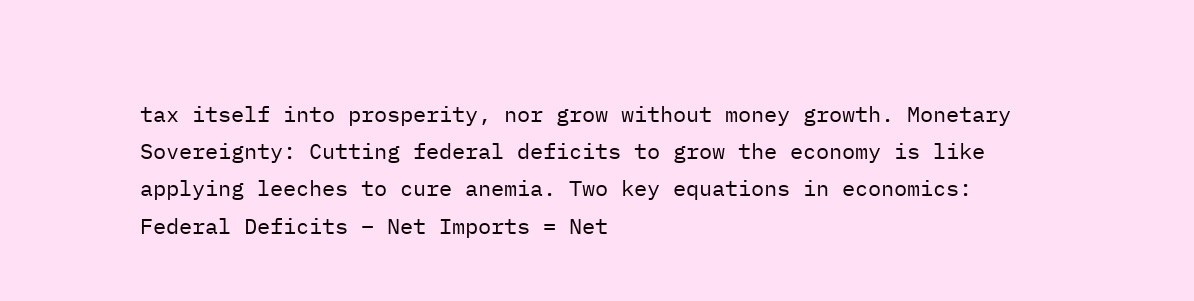tax itself into prosperity, nor grow without money growth. Monetary Sovereignty: Cutting federal deficits to grow the economy is like applying leeches to cure anemia. Two key equations in economics:
Federal Deficits – Net Imports = Net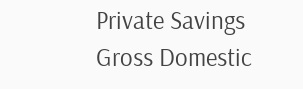Private Savings
Gross Domestic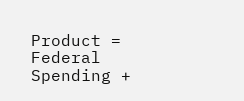Product = Federal Spending +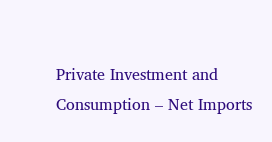Private Investment and Consumption – Net Imports